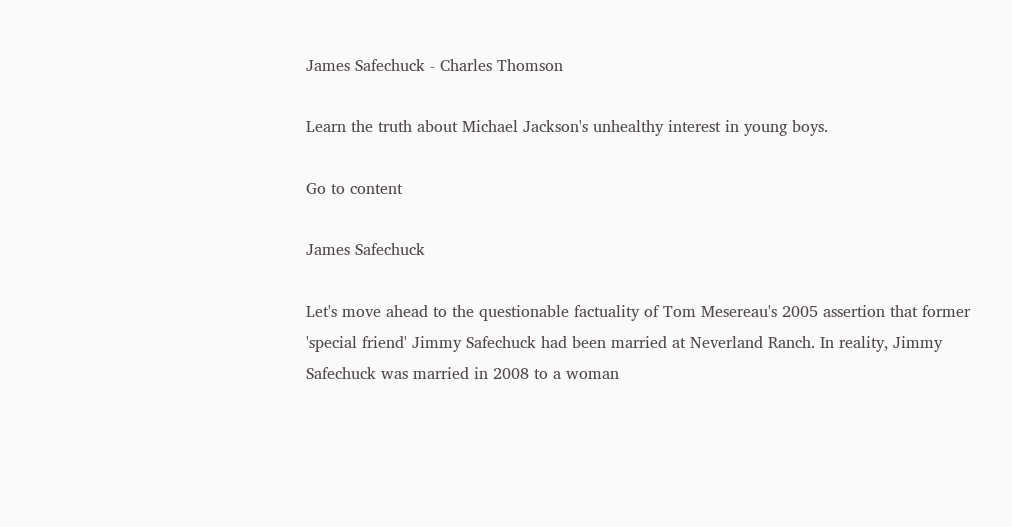James Safechuck - Charles Thomson

Learn the truth about Michael Jackson's unhealthy interest in young boys.

Go to content

James Safechuck

Let's move ahead to the questionable factuality of Tom Mesereau's 2005 assertion that former 'special friend' Jimmy Safechuck had been married at Neverland Ranch. In reality, Jimmy Safechuck was married in 2008 to a woman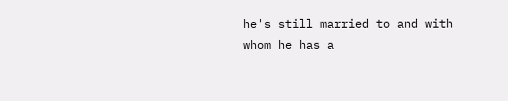he's still married to and with whom he has a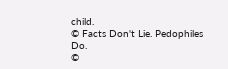child.
© Facts Don't Lie. Pedophiles Do.
©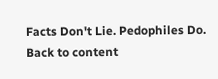Facts Don't Lie. Pedophiles Do.
Back to content